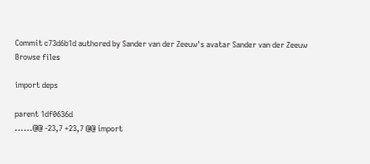Commit c73d6b1d authored by Sander van der Zeeuw's avatar Sander van der Zeeuw
Browse files

import deps

parent 1df0636d
......@@ -23,7 +23,7 @@ import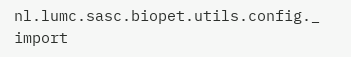nl.lumc.sasc.biopet.utils.config._
import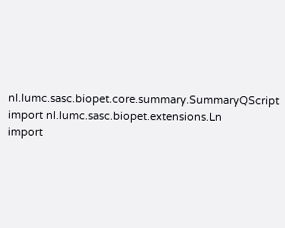nl.lumc.sasc.biopet.core.summary.SummaryQScript
import nl.lumc.sasc.biopet.extensions.Ln
import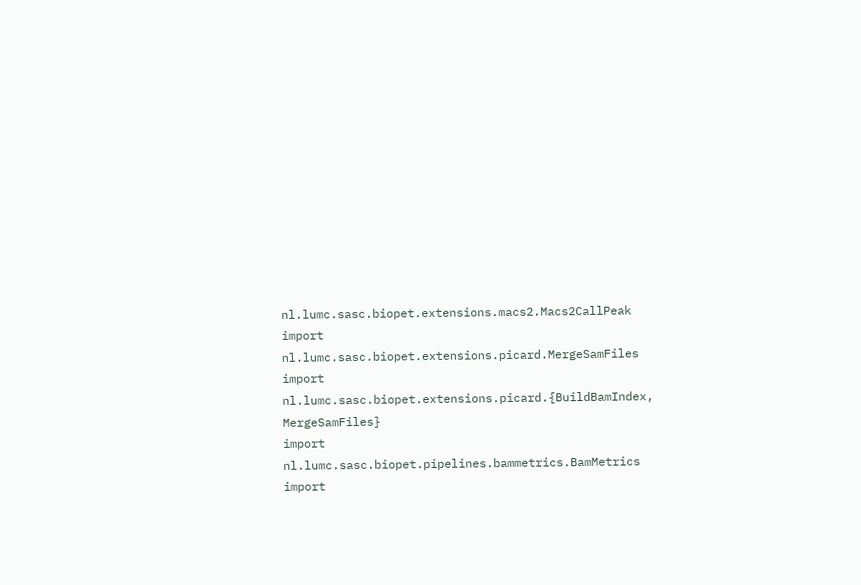nl.lumc.sasc.biopet.extensions.macs2.Macs2CallPeak
import nl.lumc.sasc.biopet.extensions.picard.MergeSamFiles
import nl.lumc.sasc.biopet.extensions.picard.{BuildBamIndex, MergeSamFiles}
import nl.lumc.sasc.biopet.pipelines.bammetrics.BamMetrics
import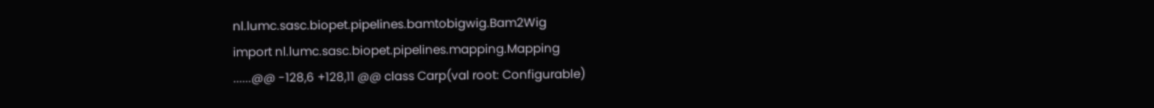nl.lumc.sasc.biopet.pipelines.bamtobigwig.Bam2Wig
import nl.lumc.sasc.biopet.pipelines.mapping.Mapping
......@@ -128,6 +128,11 @@ class Carp(val root: Configurable)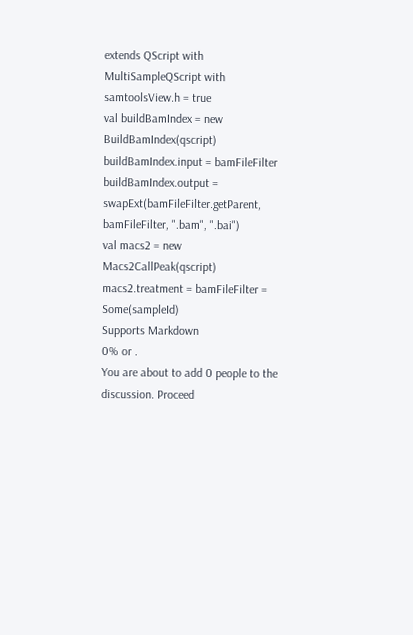extends QScript with MultiSampleQScript with
samtoolsView.h = true
val buildBamIndex = new BuildBamIndex(qscript)
buildBamIndex.input = bamFileFilter
buildBamIndex.output = swapExt(bamFileFilter.getParent, bamFileFilter, ".bam", ".bai")
val macs2 = new Macs2CallPeak(qscript)
macs2.treatment = bamFileFilter = Some(sampleId)
Supports Markdown
0% or .
You are about to add 0 people to the discussion. Proceed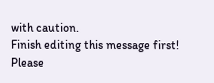with caution.
Finish editing this message first!
Please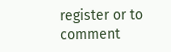register or to comment